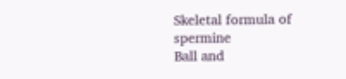Skeletal formula of spermine
Ball and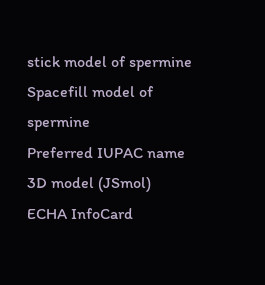stick model of spermine
Spacefill model of spermine
Preferred IUPAC name
3D model (JSmol)
ECHA InfoCard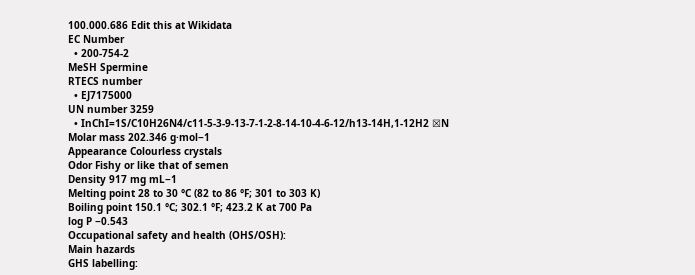100.000.686 Edit this at Wikidata
EC Number
  • 200-754-2
MeSH Spermine
RTECS number
  • EJ7175000
UN number 3259
  • InChI=1S/C10H26N4/c11-5-3-9-13-7-1-2-8-14-10-4-6-12/h13-14H,1-12H2 ☒N
Molar mass 202.346 g·mol−1
Appearance Colourless crystals
Odor Fishy or like that of semen
Density 917 mg mL−1
Melting point 28 to 30 °C (82 to 86 °F; 301 to 303 K)
Boiling point 150.1 °C; 302.1 °F; 423.2 K at 700 Pa
log P −0.543
Occupational safety and health (OHS/OSH):
Main hazards
GHS labelling: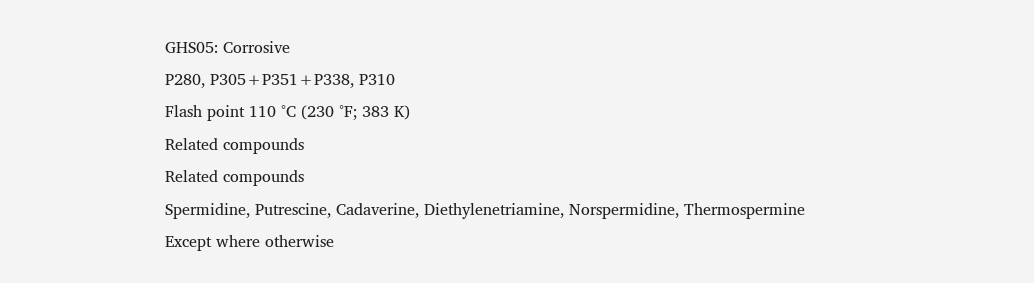GHS05: Corrosive
P280, P305+P351+P338, P310
Flash point 110 °C (230 °F; 383 K)
Related compounds
Related compounds
Spermidine, Putrescine, Cadaverine, Diethylenetriamine, Norspermidine, Thermospermine
Except where otherwise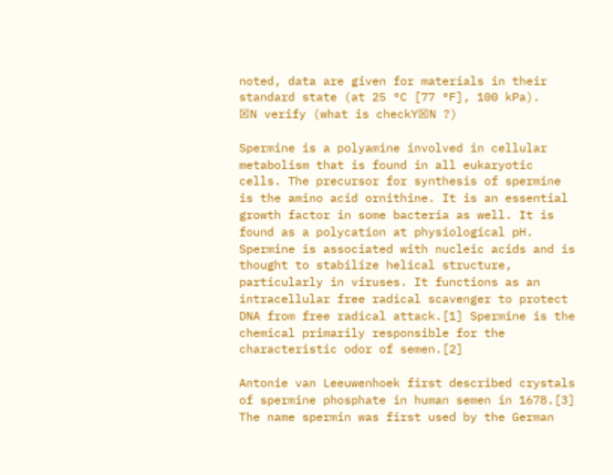noted, data are given for materials in their standard state (at 25 °C [77 °F], 100 kPa).
☒N verify (what is checkY☒N ?)

Spermine is a polyamine involved in cellular metabolism that is found in all eukaryotic cells. The precursor for synthesis of spermine is the amino acid ornithine. It is an essential growth factor in some bacteria as well. It is found as a polycation at physiological pH. Spermine is associated with nucleic acids and is thought to stabilize helical structure, particularly in viruses. It functions as an intracellular free radical scavenger to protect DNA from free radical attack.[1] Spermine is the chemical primarily responsible for the characteristic odor of semen.[2]

Antonie van Leeuwenhoek first described crystals of spermine phosphate in human semen in 1678.[3] The name spermin was first used by the German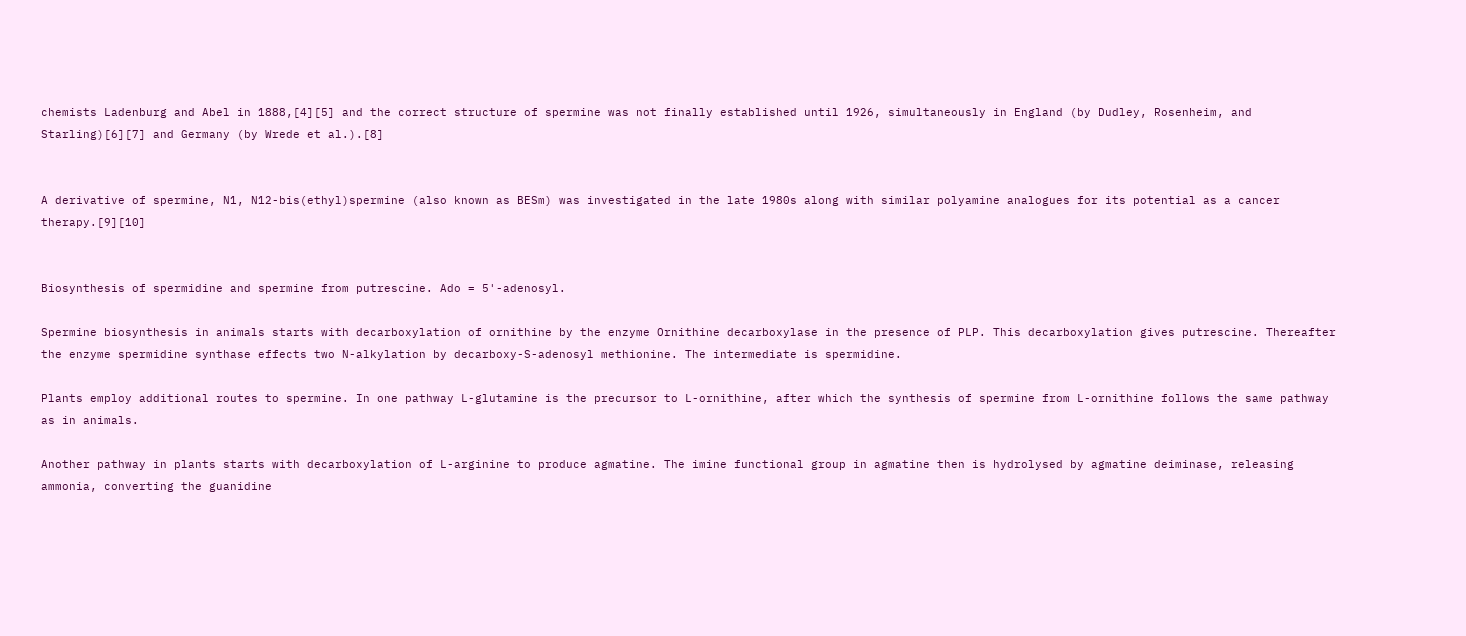chemists Ladenburg and Abel in 1888,[4][5] and the correct structure of spermine was not finally established until 1926, simultaneously in England (by Dudley, Rosenheim, and Starling)[6][7] and Germany (by Wrede et al.).[8]


A derivative of spermine, N1, N12-bis(ethyl)spermine (also known as BESm) was investigated in the late 1980s along with similar polyamine analogues for its potential as a cancer therapy.[9][10]


Biosynthesis of spermidine and spermine from putrescine. Ado = 5'-adenosyl.

Spermine biosynthesis in animals starts with decarboxylation of ornithine by the enzyme Ornithine decarboxylase in the presence of PLP. This decarboxylation gives putrescine. Thereafter the enzyme spermidine synthase effects two N-alkylation by decarboxy-S-adenosyl methionine. The intermediate is spermidine.

Plants employ additional routes to spermine. In one pathway L-glutamine is the precursor to L-ornithine, after which the synthesis of spermine from L-ornithine follows the same pathway as in animals.

Another pathway in plants starts with decarboxylation of L-arginine to produce agmatine. The imine functional group in agmatine then is hydrolysed by agmatine deiminase, releasing ammonia, converting the guanidine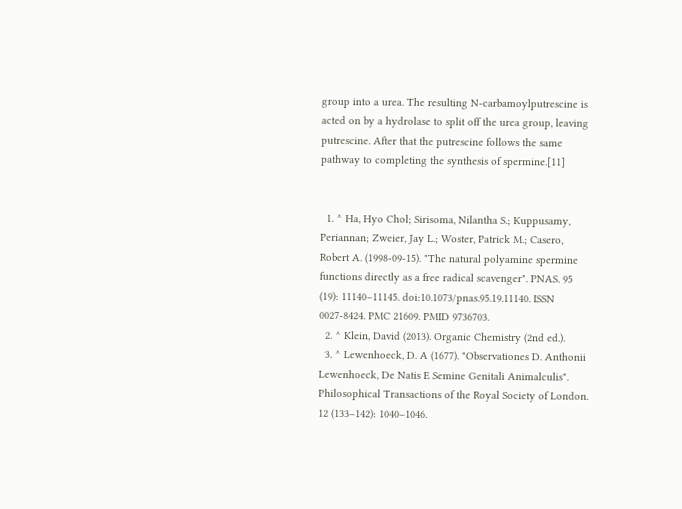group into a urea. The resulting N-carbamoylputrescine is acted on by a hydrolase to split off the urea group, leaving putrescine. After that the putrescine follows the same pathway to completing the synthesis of spermine.[11]


  1. ^ Ha, Hyo Chol; Sirisoma, Nilantha S.; Kuppusamy, Periannan; Zweier, Jay L.; Woster, Patrick M.; Casero, Robert A. (1998-09-15). "The natural polyamine spermine functions directly as a free radical scavenger". PNAS. 95 (19): 11140–11145. doi:10.1073/pnas.95.19.11140. ISSN 0027-8424. PMC 21609. PMID 9736703.
  2. ^ Klein, David (2013). Organic Chemistry (2nd ed.).
  3. ^ Lewenhoeck, D. A (1677). "Observationes D. Anthonii Lewenhoeck, De Natis E Semine Genitali Animalculis". Philosophical Transactions of the Royal Society of London. 12 (133–142): 1040–1046.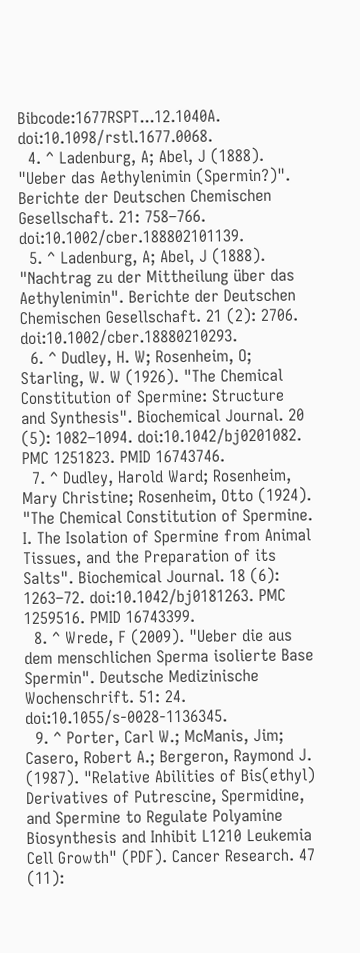Bibcode:1677RSPT...12.1040A. doi:10.1098/rstl.1677.0068.
  4. ^ Ladenburg, A; Abel, J (1888). "Ueber das Aethylenimin (Spermin?)". Berichte der Deutschen Chemischen Gesellschaft. 21: 758–766. doi:10.1002/cber.188802101139.
  5. ^ Ladenburg, A; Abel, J (1888). "Nachtrag zu der Mittheilung über das Aethylenimin". Berichte der Deutschen Chemischen Gesellschaft. 21 (2): 2706. doi:10.1002/cber.18880210293.
  6. ^ Dudley, H. W; Rosenheim, O; Starling, W. W (1926). "The Chemical Constitution of Spermine: Structure and Synthesis". Biochemical Journal. 20 (5): 1082–1094. doi:10.1042/bj0201082. PMC 1251823. PMID 16743746.
  7. ^ Dudley, Harold Ward; Rosenheim, Mary Christine; Rosenheim, Otto (1924). "The Chemical Constitution of Spermine. I. The Isolation of Spermine from Animal Tissues, and the Preparation of its Salts". Biochemical Journal. 18 (6): 1263–72. doi:10.1042/bj0181263. PMC 1259516. PMID 16743399.
  8. ^ Wrede, F (2009). "Ueber die aus dem menschlichen Sperma isolierte Base Spermin". Deutsche Medizinische Wochenschrift. 51: 24. doi:10.1055/s-0028-1136345.
  9. ^ Porter, Carl W.; McManis, Jim; Casero, Robert A.; Bergeron, Raymond J. (1987). "Relative Abilities of Bis(ethyl) Derivatives of Putrescine, Spermidine, and Spermine to Regulate Polyamine Biosynthesis and Inhibit L1210 Leukemia Cell Growth" (PDF). Cancer Research. 47 (11):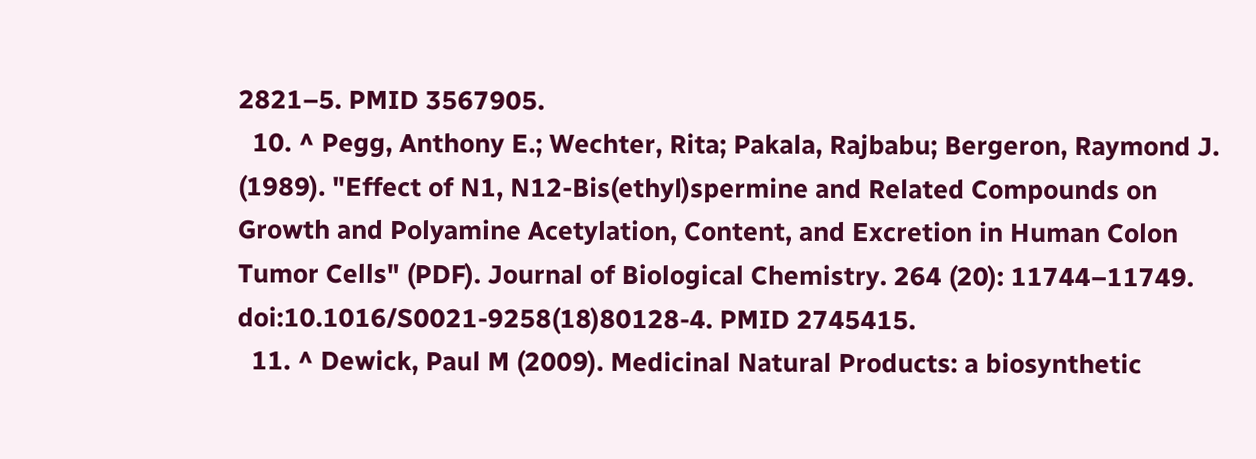2821–5. PMID 3567905.
  10. ^ Pegg, Anthony E.; Wechter, Rita; Pakala, Rajbabu; Bergeron, Raymond J. (1989). "Effect of N1, N12-Bis(ethyl)spermine and Related Compounds on Growth and Polyamine Acetylation, Content, and Excretion in Human Colon Tumor Cells" (PDF). Journal of Biological Chemistry. 264 (20): 11744–11749. doi:10.1016/S0021-9258(18)80128-4. PMID 2745415.
  11. ^ Dewick, Paul M (2009). Medicinal Natural Products: a biosynthetic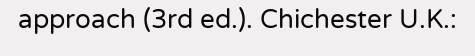approach (3rd ed.). Chichester U.K.: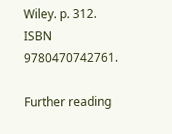Wiley. p. 312. ISBN 9780470742761.

Further reading